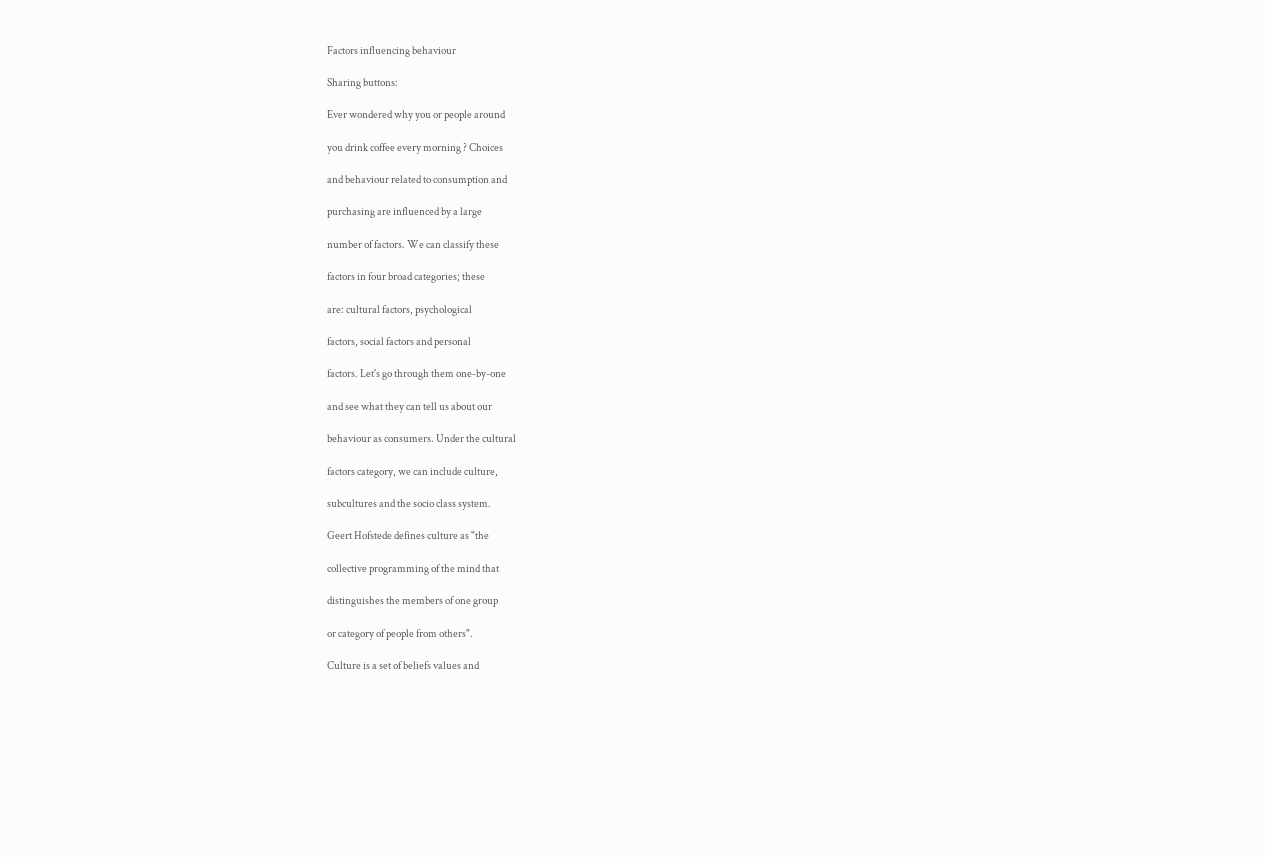Factors influencing behaviour

Sharing buttons:

Ever wondered why you or people around

you drink coffee every morning ? Choices

and behaviour related to consumption and

purchasing are influenced by a large

number of factors. We can classify these

factors in four broad categories; these

are: cultural factors, psychological

factors, social factors and personal

factors. Let's go through them one-by-one

and see what they can tell us about our

behaviour as consumers. Under the cultural

factors category, we can include culture,

subcultures and the socio class system.

Geert Hofstede defines culture as "the

collective programming of the mind that

distinguishes the members of one group

or category of people from others".

Culture is a set of beliefs values and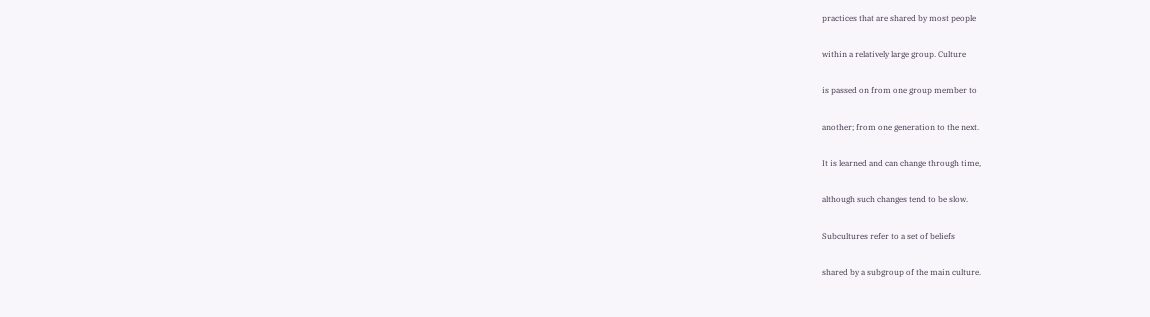practices that are shared by most people

within a relatively large group. Culture

is passed on from one group member to

another; from one generation to the next.

It is learned and can change through time,

although such changes tend to be slow.

Subcultures refer to a set of beliefs

shared by a subgroup of the main culture.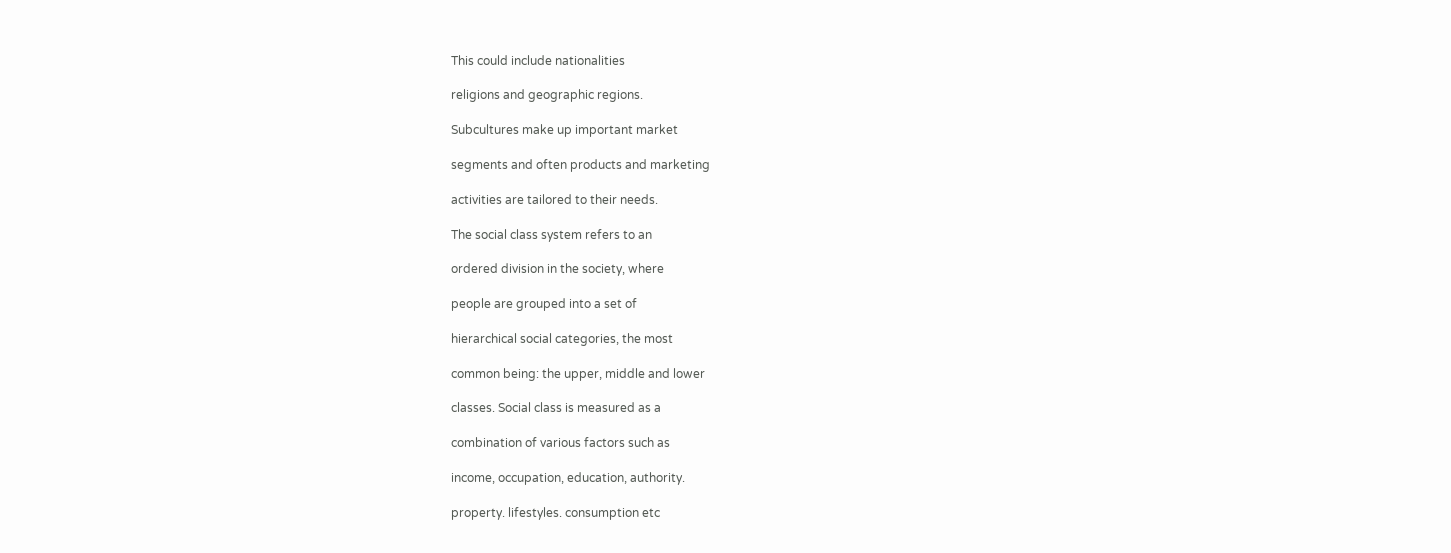This could include nationalities

religions and geographic regions.

Subcultures make up important market

segments and often products and marketing

activities are tailored to their needs.

The social class system refers to an

ordered division in the society, where

people are grouped into a set of

hierarchical social categories, the most

common being: the upper, middle and lower

classes. Social class is measured as a

combination of various factors such as

income, occupation, education, authority.

property. lifestyles. consumption etc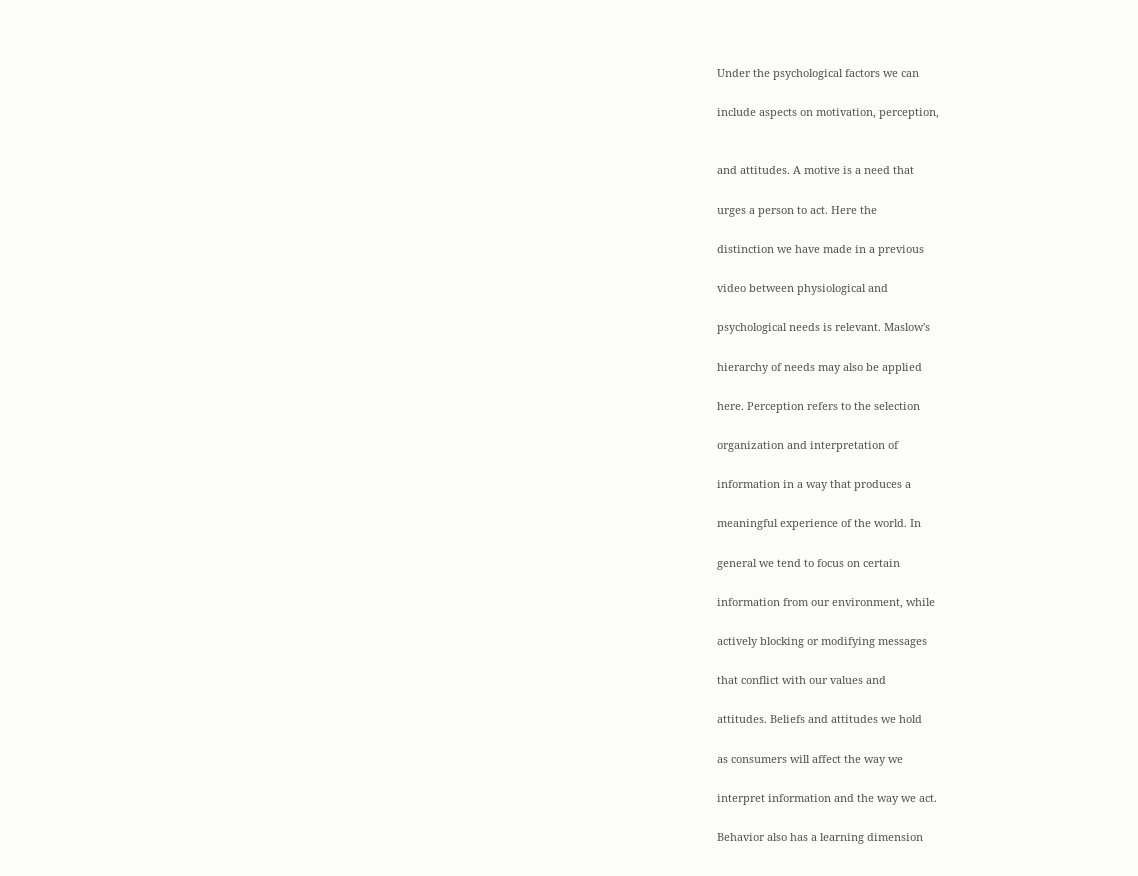Under the psychological factors we can

include aspects on motivation, perception,


and attitudes. A motive is a need that

urges a person to act. Here the

distinction we have made in a previous

video between physiological and

psychological needs is relevant. Maslow's

hierarchy of needs may also be applied

here. Perception refers to the selection

organization and interpretation of

information in a way that produces a

meaningful experience of the world. In

general we tend to focus on certain

information from our environment, while

actively blocking or modifying messages

that conflict with our values and

attitudes. Beliefs and attitudes we hold

as consumers will affect the way we

interpret information and the way we act.

Behavior also has a learning dimension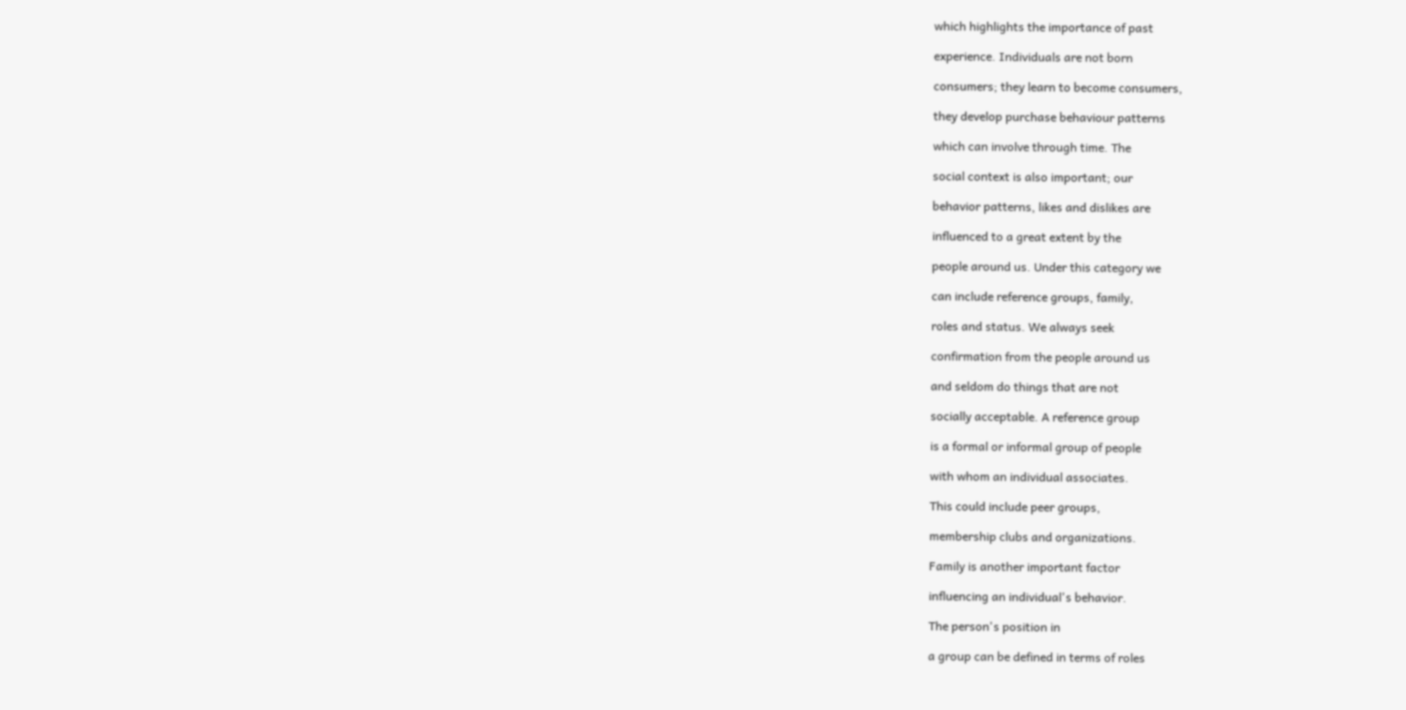which highlights the importance of past

experience. Individuals are not born

consumers; they learn to become consumers,

they develop purchase behaviour patterns

which can involve through time. The

social context is also important; our

behavior patterns, likes and dislikes are

influenced to a great extent by the

people around us. Under this category we

can include reference groups, family,

roles and status. We always seek

confirmation from the people around us

and seldom do things that are not

socially acceptable. A reference group

is a formal or informal group of people

with whom an individual associates.

This could include peer groups,

membership clubs and organizations.

Family is another important factor

influencing an individual's behavior.

The person's position in

a group can be defined in terms of roles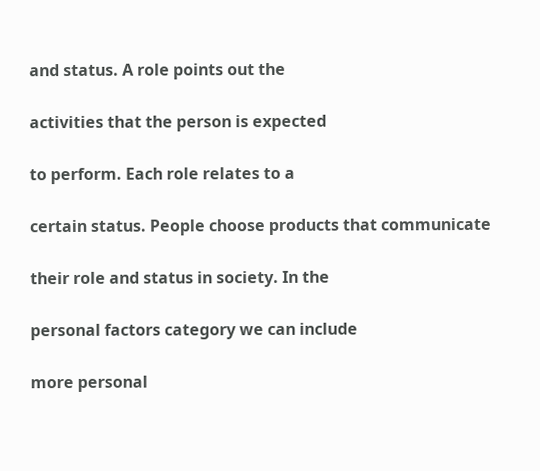and status. A role points out the

activities that the person is expected

to perform. Each role relates to a

certain status. People choose products that communicate

their role and status in society. In the

personal factors category we can include

more personal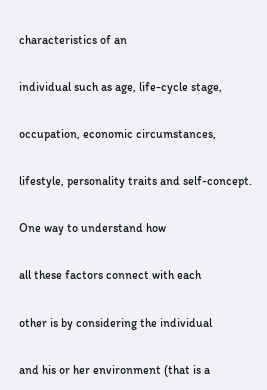characteristics of an

individual such as age, life-cycle stage,

occupation, economic circumstances,

lifestyle, personality traits and self-concept.

One way to understand how

all these factors connect with each

other is by considering the individual

and his or her environment (that is a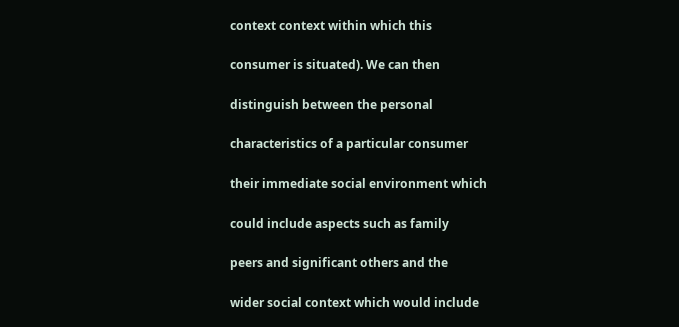context context within which this

consumer is situated). We can then

distinguish between the personal

characteristics of a particular consumer

their immediate social environment which

could include aspects such as family

peers and significant others and the

wider social context which would include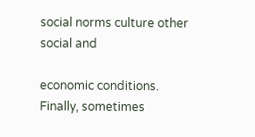social norms culture other social and

economic conditions. Finally, sometimes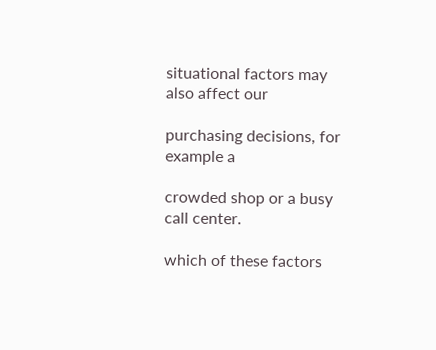situational factors may also affect our

purchasing decisions, for example a

crowded shop or a busy call center.

which of these factors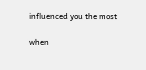influenced you the most

when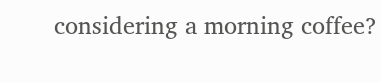considering a morning coffee?